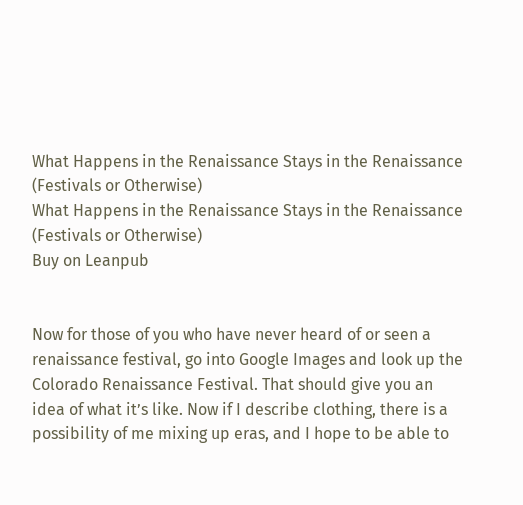What Happens in the Renaissance Stays in the Renaissance (Festivals or Otherwise)
What Happens in the Renaissance Stays in the Renaissance (Festivals or Otherwise)
Buy on Leanpub


Now for those of you who have never heard of or seen a renaissance festival, go into Google Images and look up the Colorado Renaissance Festival. That should give you an idea of what it’s like. Now if I describe clothing, there is a possibility of me mixing up eras, and I hope to be able to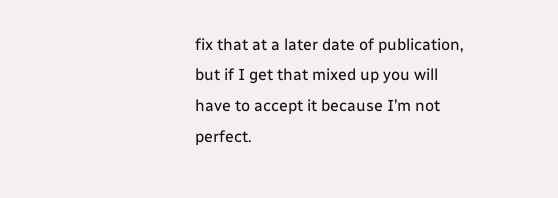fix that at a later date of publication, but if I get that mixed up you will have to accept it because I’m not perfect.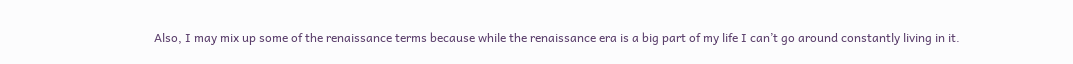Also, I may mix up some of the renaissance terms because while the renaissance era is a big part of my life I can’t go around constantly living in it.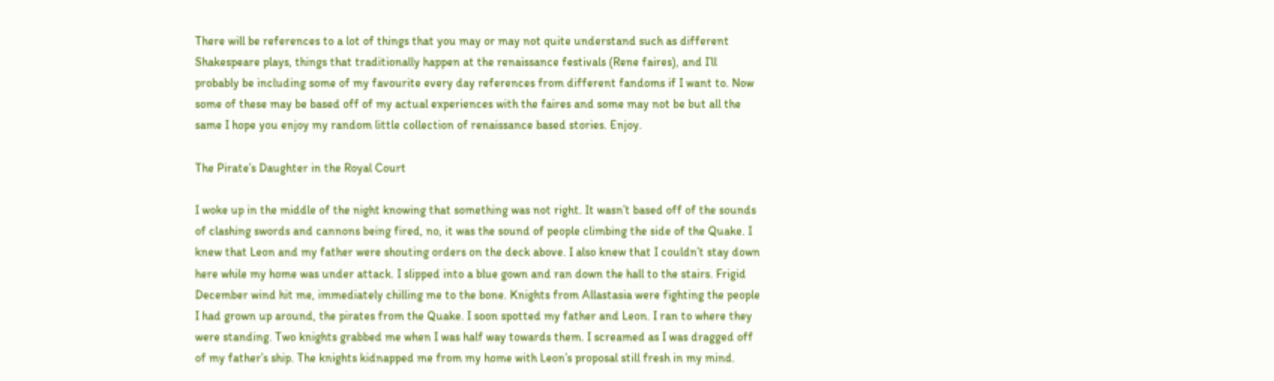There will be references to a lot of things that you may or may not quite understand such as different Shakespeare plays, things that traditionally happen at the renaissance festivals (Rene faires), and I’ll probably be including some of my favourite every day references from different fandoms if I want to. Now some of these may be based off of my actual experiences with the faires and some may not be but all the same I hope you enjoy my random little collection of renaissance based stories. Enjoy.

The Pirate’s Daughter in the Royal Court

I woke up in the middle of the night knowing that something was not right. It wasn’t based off of the sounds of clashing swords and cannons being fired, no, it was the sound of people climbing the side of the Quake. I knew that Leon and my father were shouting orders on the deck above. I also knew that I couldn’t stay down here while my home was under attack. I slipped into a blue gown and ran down the hall to the stairs. Frigid December wind hit me, immediately chilling me to the bone. Knights from Allastasia were fighting the people I had grown up around, the pirates from the Quake. I soon spotted my father and Leon. I ran to where they were standing. Two knights grabbed me when I was half way towards them. I screamed as I was dragged off of my father’s ship. The knights kidnapped me from my home with Leon’s proposal still fresh in my mind.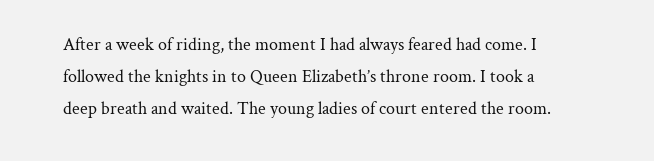After a week of riding, the moment I had always feared had come. I followed the knights in to Queen Elizabeth’s throne room. I took a deep breath and waited. The young ladies of court entered the room.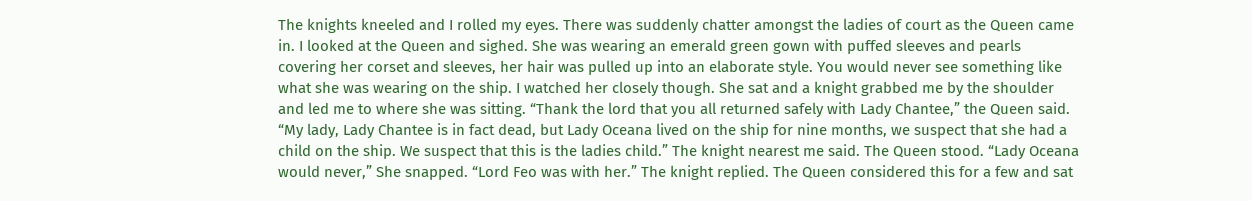The knights kneeled and I rolled my eyes. There was suddenly chatter amongst the ladies of court as the Queen came in. I looked at the Queen and sighed. She was wearing an emerald green gown with puffed sleeves and pearls covering her corset and sleeves, her hair was pulled up into an elaborate style. You would never see something like what she was wearing on the ship. I watched her closely though. She sat and a knight grabbed me by the shoulder and led me to where she was sitting. “Thank the lord that you all returned safely with Lady Chantee,” the Queen said. “My lady, Lady Chantee is in fact dead, but Lady Oceana lived on the ship for nine months, we suspect that she had a child on the ship. We suspect that this is the ladies child.” The knight nearest me said. The Queen stood. “Lady Oceana would never,” She snapped. “Lord Feo was with her.” The knight replied. The Queen considered this for a few and sat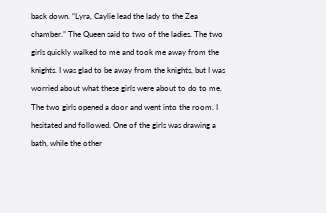back down. “Lyra, Caylie lead the lady to the Zea chamber.” The Queen said to two of the ladies. The two girls quickly walked to me and took me away from the knights. I was glad to be away from the knights, but I was worried about what these girls were about to do to me. The two girls opened a door and went into the room. I hesitated and followed. One of the girls was drawing a bath, while the other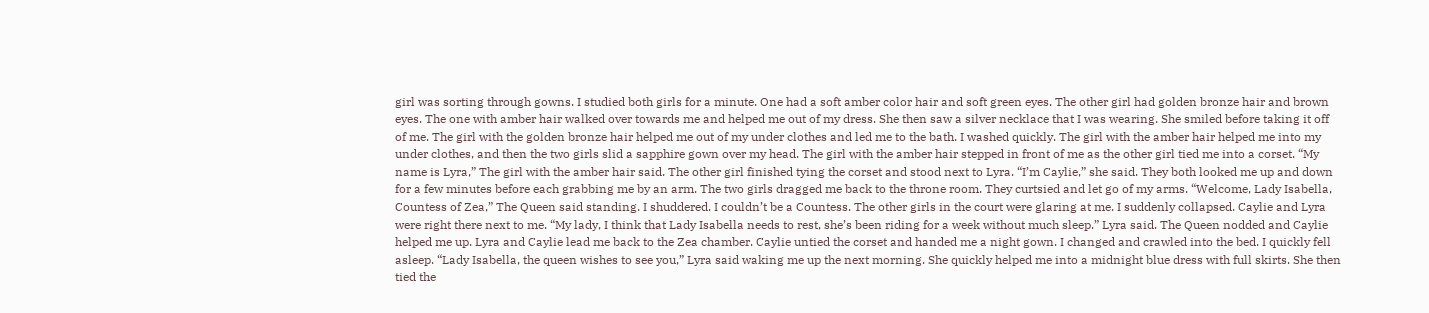girl was sorting through gowns. I studied both girls for a minute. One had a soft amber color hair and soft green eyes. The other girl had golden bronze hair and brown eyes. The one with amber hair walked over towards me and helped me out of my dress. She then saw a silver necklace that I was wearing. She smiled before taking it off of me. The girl with the golden bronze hair helped me out of my under clothes and led me to the bath. I washed quickly. The girl with the amber hair helped me into my under clothes, and then the two girls slid a sapphire gown over my head. The girl with the amber hair stepped in front of me as the other girl tied me into a corset. “My name is Lyra,” The girl with the amber hair said. The other girl finished tying the corset and stood next to Lyra. “I’m Caylie,” she said. They both looked me up and down for a few minutes before each grabbing me by an arm. The two girls dragged me back to the throne room. They curtsied and let go of my arms. “Welcome, Lady Isabella, Countess of Zea,” The Queen said standing. I shuddered. I couldn’t be a Countess. The other girls in the court were glaring at me. I suddenly collapsed. Caylie and Lyra were right there next to me. “My lady, I think that Lady Isabella needs to rest, she’s been riding for a week without much sleep.” Lyra said. The Queen nodded and Caylie helped me up. Lyra and Caylie lead me back to the Zea chamber. Caylie untied the corset and handed me a night gown. I changed and crawled into the bed. I quickly fell asleep. “Lady Isabella, the queen wishes to see you,” Lyra said waking me up the next morning. She quickly helped me into a midnight blue dress with full skirts. She then tied the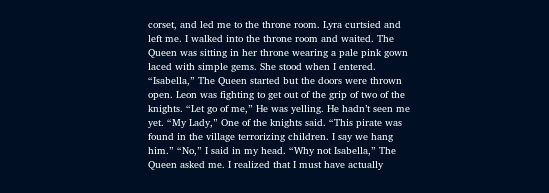corset, and led me to the throne room. Lyra curtsied and left me. I walked into the throne room and waited. The Queen was sitting in her throne wearing a pale pink gown laced with simple gems. She stood when I entered. “Isabella,” The Queen started but the doors were thrown open. Leon was fighting to get out of the grip of two of the knights. “Let go of me,” He was yelling. He hadn’t seen me yet. “My Lady,” One of the knights said. “This pirate was found in the village terrorizing children. I say we hang him.” “No,” I said in my head. “Why not Isabella,” The Queen asked me. I realized that I must have actually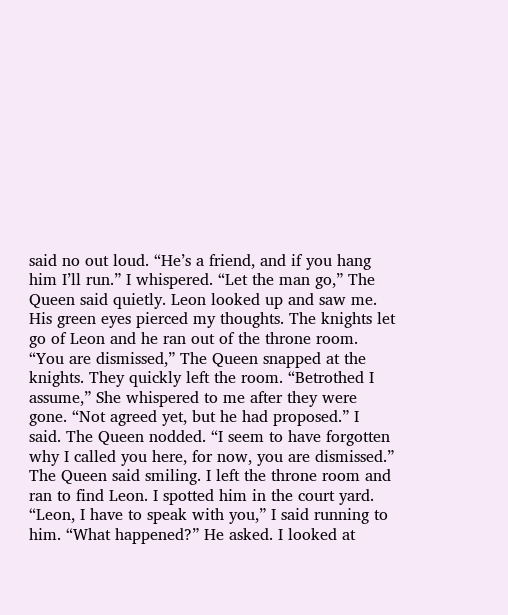said no out loud. “He’s a friend, and if you hang him I’ll run.” I whispered. “Let the man go,” The Queen said quietly. Leon looked up and saw me. His green eyes pierced my thoughts. The knights let go of Leon and he ran out of the throne room. “You are dismissed,” The Queen snapped at the knights. They quickly left the room. “Betrothed I assume,” She whispered to me after they were gone. “Not agreed yet, but he had proposed.” I said. The Queen nodded. “I seem to have forgotten why I called you here, for now, you are dismissed.” The Queen said smiling. I left the throne room and ran to find Leon. I spotted him in the court yard. “Leon, I have to speak with you,” I said running to him. “What happened?” He asked. I looked at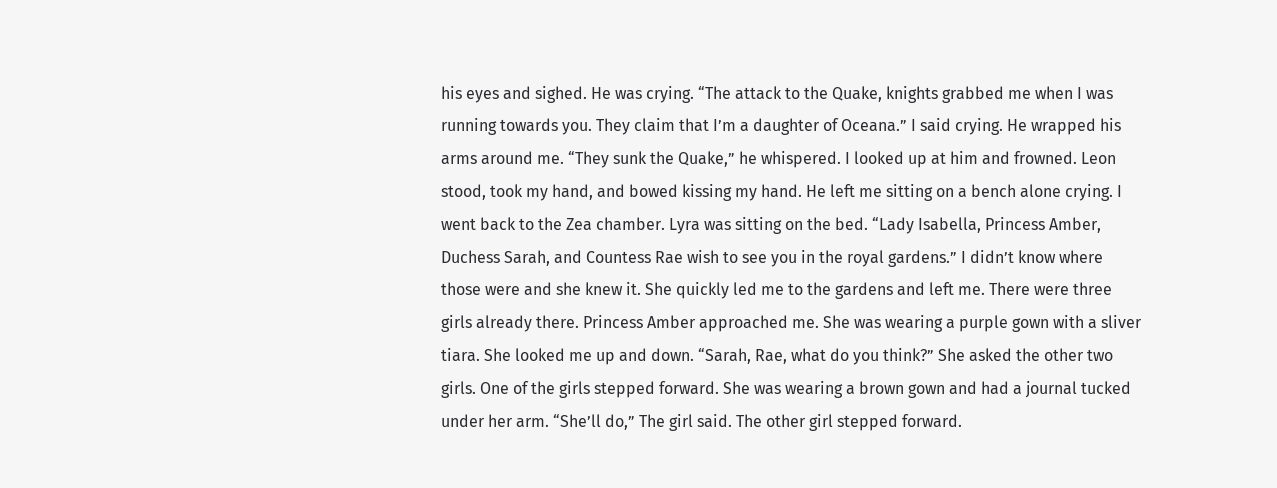his eyes and sighed. He was crying. “The attack to the Quake, knights grabbed me when I was running towards you. They claim that I’m a daughter of Oceana.” I said crying. He wrapped his arms around me. “They sunk the Quake,” he whispered. I looked up at him and frowned. Leon stood, took my hand, and bowed kissing my hand. He left me sitting on a bench alone crying. I went back to the Zea chamber. Lyra was sitting on the bed. “Lady Isabella, Princess Amber, Duchess Sarah, and Countess Rae wish to see you in the royal gardens.” I didn’t know where those were and she knew it. She quickly led me to the gardens and left me. There were three girls already there. Princess Amber approached me. She was wearing a purple gown with a sliver tiara. She looked me up and down. “Sarah, Rae, what do you think?” She asked the other two girls. One of the girls stepped forward. She was wearing a brown gown and had a journal tucked under her arm. “She’ll do,” The girl said. The other girl stepped forward.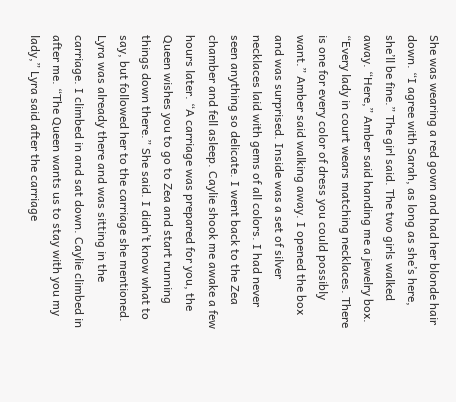She was wearing a red gown and had her blonde hair down. “I agree with Sarah, as long as she’s here, she’ll be fine.” The girl said. The two girls walked away. “Here,” Amber said handing me a jewelry box. “Every lady in court wears matching necklaces. There is one for every color of dress you could possibly want.” Amber said walking away. I opened the box and was surprised. Inside was a set of silver necklaces laid with gems of all colors. I had never seen anything so delicate. I went back to the Zea chamber and fell asleep. Caylie shook me awake a few hours later. “A carriage was prepared for you, the Queen wishes you to go to Zea and start running things down there.” She said. I didn’t know what to say, but followed her to the carriage she mentioned. Lyra was already there and was sitting in the carriage. I climbed in and sat down. Caylie climbed in after me. “The Queen wants us to stay with you my lady,” Lyra said after the carriage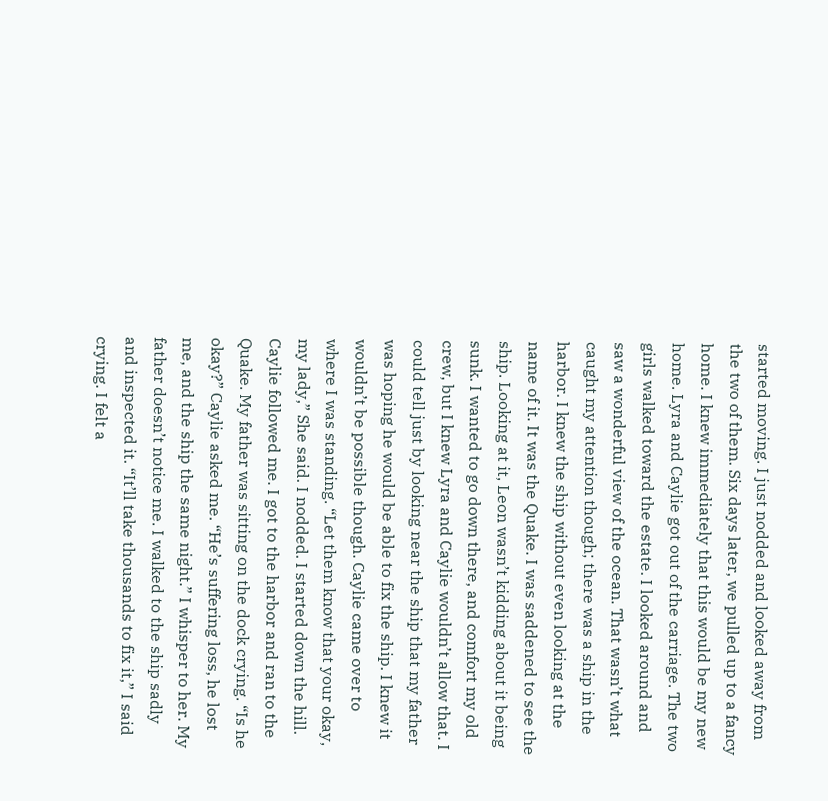started moving. I just nodded and looked away from the two of them. Six days later, we pulled up to a fancy home. I knew immediately that this would be my new home. Lyra and Caylie got out of the carriage. The two girls walked toward the estate. I looked around and saw a wonderful view of the ocean. That wasn’t what caught my attention though; there was a ship in the harbor. I knew the ship without even looking at the name of it. It was the Quake. I was saddened to see the ship. Looking at it, Leon wasn’t kidding about it being sunk. I wanted to go down there, and comfort my old crew, but I knew Lyra and Caylie wouldn’t allow that. I could tell just by looking near the ship that my father was hoping he would be able to fix the ship. I knew it wouldn’t be possible though. Caylie came over to where I was standing. “Let them know that your okay, my lady,” She said. I nodded. I started down the hill. Caylie followed me. I got to the harbor and ran to the Quake. My father was sitting on the dock crying. “Is he okay?” Caylie asked me. “He’s suffering loss, he lost me, and the ship the same night.” I whisper to her. My father doesn’t notice me. I walked to the ship sadly and inspected it. “It’ll take thousands to fix it,” I said crying. I felt a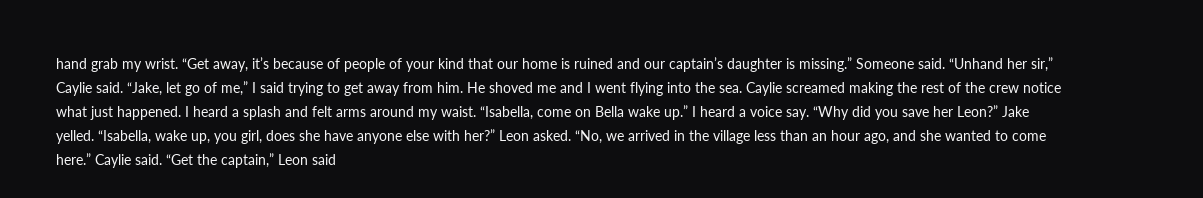hand grab my wrist. “Get away, it’s because of people of your kind that our home is ruined and our captain’s daughter is missing.” Someone said. “Unhand her sir,” Caylie said. “Jake, let go of me,” I said trying to get away from him. He shoved me and I went flying into the sea. Caylie screamed making the rest of the crew notice what just happened. I heard a splash and felt arms around my waist. “Isabella, come on Bella wake up.” I heard a voice say. “Why did you save her Leon?” Jake yelled. “Isabella, wake up, you girl, does she have anyone else with her?” Leon asked. “No, we arrived in the village less than an hour ago, and she wanted to come here.” Caylie said. “Get the captain,” Leon said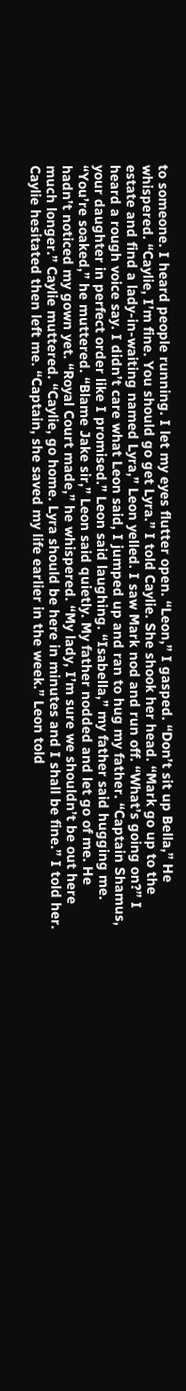to someone. I heard people running. I let my eyes flutter open. “Leon,” I gasped. “Don’t sit up Bella,” He whispered. “Caylie, I’m fine. You should go get Lyra.” I told Caylie. She shook her head. “Mark go up to the estate and find a lady-in-waiting named Lyra,” Leon yelled. I saw Mark nod and run off. “What’s going on?” I heard a rough voice say. I didn’t care what Leon said, I jumped up and ran to hug my father. “Captain Shamus, your daughter in perfect order like I promised.” Leon said laughing. “Isabella,” my father said hugging me. “You’re soaked,” he muttered. “Blame Jake sir,” Leon said quietly. My father nodded and let go of me. He hadn’t noticed my gown yet. “Royal Court made,” he whispered. “My lady, I’m sure we shouldn’t be out here much longer.” Caylie muttered. “Caylie, go home. Lyra should be here in minutes and I shall be fine.” I told her. Caylie hesitated then left me. “Captain, she saved my life earlier in the week.” Leon told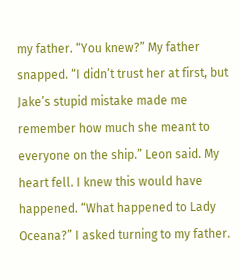my father. “You knew?” My father snapped. “I didn’t trust her at first, but Jake’s stupid mistake made me remember how much she meant to everyone on the ship.” Leon said. My heart fell. I knew this would have happened. “What happened to Lady Oceana?” I asked turning to my father.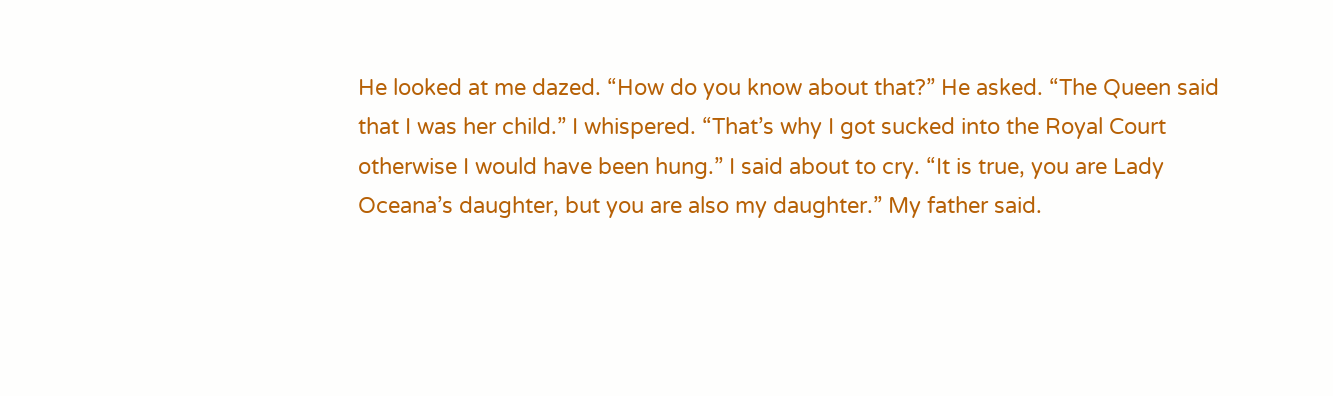He looked at me dazed. “How do you know about that?” He asked. “The Queen said that I was her child.” I whispered. “That’s why I got sucked into the Royal Court otherwise I would have been hung.” I said about to cry. “It is true, you are Lady Oceana’s daughter, but you are also my daughter.” My father said.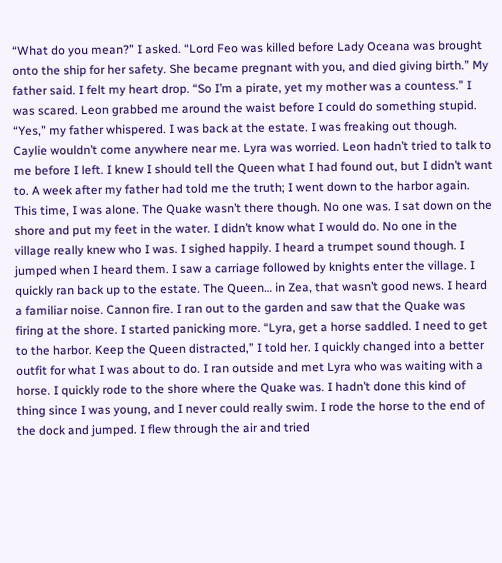“What do you mean?” I asked. “Lord Feo was killed before Lady Oceana was brought onto the ship for her safety. She became pregnant with you, and died giving birth.” My father said. I felt my heart drop. “So I’m a pirate, yet my mother was a countess.” I was scared. Leon grabbed me around the waist before I could do something stupid. “Yes,” my father whispered. I was back at the estate. I was freaking out though. Caylie wouldn’t come anywhere near me. Lyra was worried. Leon hadn’t tried to talk to me before I left. I knew I should tell the Queen what I had found out, but I didn’t want to. A week after my father had told me the truth; I went down to the harbor again. This time, I was alone. The Quake wasn’t there though. No one was. I sat down on the shore and put my feet in the water. I didn’t know what I would do. No one in the village really knew who I was. I sighed happily. I heard a trumpet sound though. I jumped when I heard them. I saw a carriage followed by knights enter the village. I quickly ran back up to the estate. The Queen… in Zea, that wasn’t good news. I heard a familiar noise. Cannon fire. I ran out to the garden and saw that the Quake was firing at the shore. I started panicking more. “Lyra, get a horse saddled. I need to get to the harbor. Keep the Queen distracted,” I told her. I quickly changed into a better outfit for what I was about to do. I ran outside and met Lyra who was waiting with a horse. I quickly rode to the shore where the Quake was. I hadn’t done this kind of thing since I was young, and I never could really swim. I rode the horse to the end of the dock and jumped. I flew through the air and tried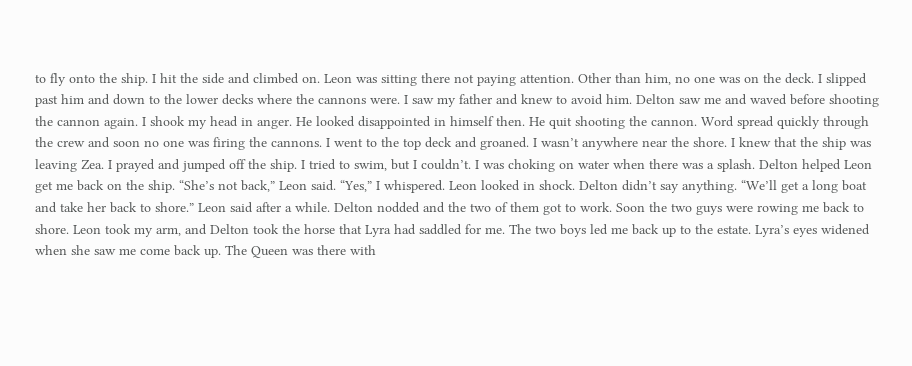to fly onto the ship. I hit the side and climbed on. Leon was sitting there not paying attention. Other than him, no one was on the deck. I slipped past him and down to the lower decks where the cannons were. I saw my father and knew to avoid him. Delton saw me and waved before shooting the cannon again. I shook my head in anger. He looked disappointed in himself then. He quit shooting the cannon. Word spread quickly through the crew and soon no one was firing the cannons. I went to the top deck and groaned. I wasn’t anywhere near the shore. I knew that the ship was leaving Zea. I prayed and jumped off the ship. I tried to swim, but I couldn’t. I was choking on water when there was a splash. Delton helped Leon get me back on the ship. “She’s not back,” Leon said. “Yes,” I whispered. Leon looked in shock. Delton didn’t say anything. “We’ll get a long boat and take her back to shore.” Leon said after a while. Delton nodded and the two of them got to work. Soon the two guys were rowing me back to shore. Leon took my arm, and Delton took the horse that Lyra had saddled for me. The two boys led me back up to the estate. Lyra’s eyes widened when she saw me come back up. The Queen was there with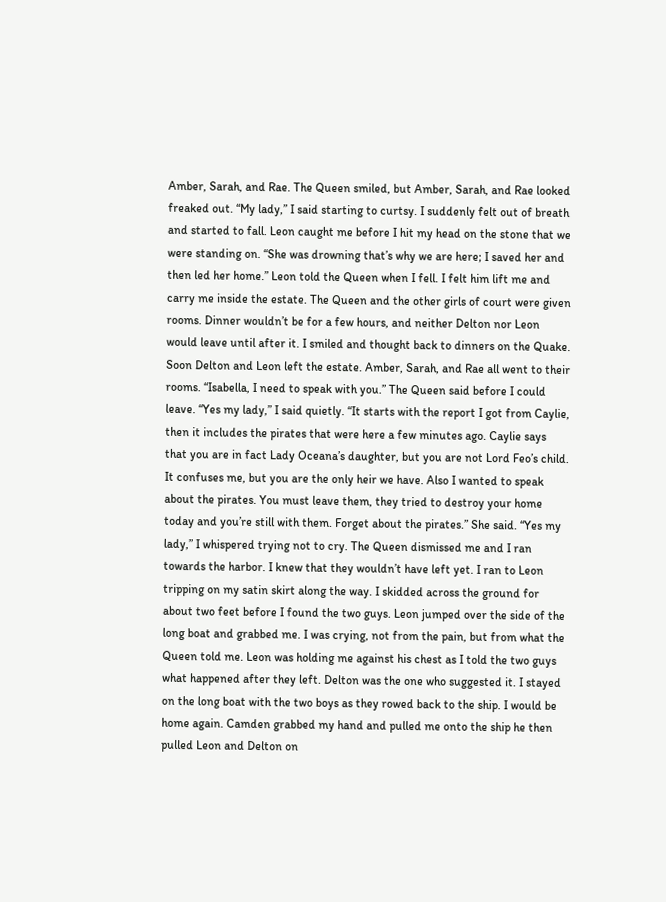Amber, Sarah, and Rae. The Queen smiled, but Amber, Sarah, and Rae looked freaked out. “My lady,” I said starting to curtsy. I suddenly felt out of breath and started to fall. Leon caught me before I hit my head on the stone that we were standing on. “She was drowning that’s why we are here; I saved her and then led her home.” Leon told the Queen when I fell. I felt him lift me and carry me inside the estate. The Queen and the other girls of court were given rooms. Dinner wouldn’t be for a few hours, and neither Delton nor Leon would leave until after it. I smiled and thought back to dinners on the Quake. Soon Delton and Leon left the estate. Amber, Sarah, and Rae all went to their rooms. “Isabella, I need to speak with you.” The Queen said before I could leave. “Yes my lady,” I said quietly. “It starts with the report I got from Caylie, then it includes the pirates that were here a few minutes ago. Caylie says that you are in fact Lady Oceana’s daughter, but you are not Lord Feo’s child. It confuses me, but you are the only heir we have. Also I wanted to speak about the pirates. You must leave them, they tried to destroy your home today and you’re still with them. Forget about the pirates.” She said. “Yes my lady,” I whispered trying not to cry. The Queen dismissed me and I ran towards the harbor. I knew that they wouldn’t have left yet. I ran to Leon tripping on my satin skirt along the way. I skidded across the ground for about two feet before I found the two guys. Leon jumped over the side of the long boat and grabbed me. I was crying, not from the pain, but from what the Queen told me. Leon was holding me against his chest as I told the two guys what happened after they left. Delton was the one who suggested it. I stayed on the long boat with the two boys as they rowed back to the ship. I would be home again. Camden grabbed my hand and pulled me onto the ship he then pulled Leon and Delton on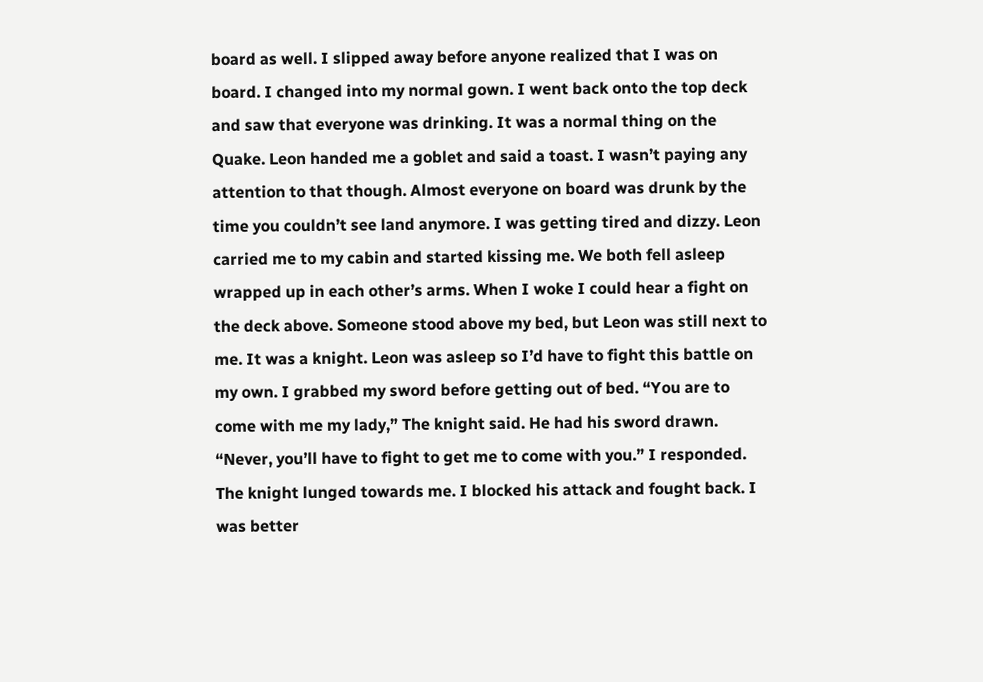board as well. I slipped away before anyone realized that I was on board. I changed into my normal gown. I went back onto the top deck and saw that everyone was drinking. It was a normal thing on the Quake. Leon handed me a goblet and said a toast. I wasn’t paying any attention to that though. Almost everyone on board was drunk by the time you couldn’t see land anymore. I was getting tired and dizzy. Leon carried me to my cabin and started kissing me. We both fell asleep wrapped up in each other’s arms. When I woke I could hear a fight on the deck above. Someone stood above my bed, but Leon was still next to me. It was a knight. Leon was asleep so I’d have to fight this battle on my own. I grabbed my sword before getting out of bed. “You are to come with me my lady,” The knight said. He had his sword drawn. “Never, you’ll have to fight to get me to come with you.” I responded. The knight lunged towards me. I blocked his attack and fought back. I was better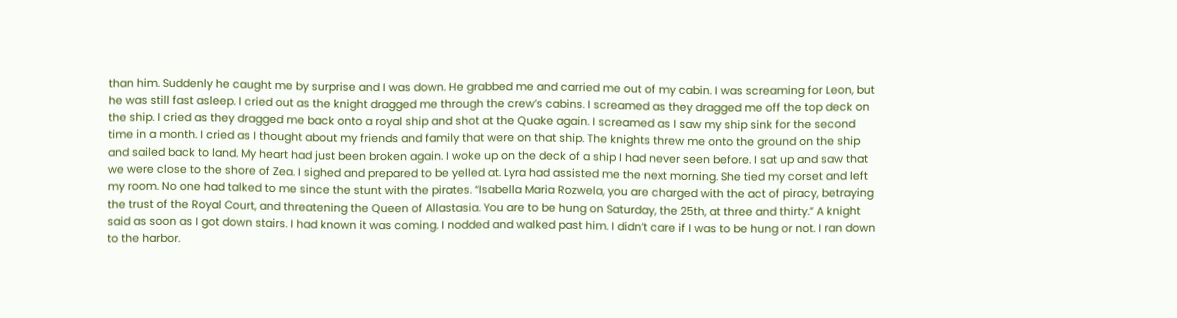than him. Suddenly he caught me by surprise and I was down. He grabbed me and carried me out of my cabin. I was screaming for Leon, but he was still fast asleep. I cried out as the knight dragged me through the crew’s cabins. I screamed as they dragged me off the top deck on the ship. I cried as they dragged me back onto a royal ship and shot at the Quake again. I screamed as I saw my ship sink for the second time in a month. I cried as I thought about my friends and family that were on that ship. The knights threw me onto the ground on the ship and sailed back to land. My heart had just been broken again. I woke up on the deck of a ship I had never seen before. I sat up and saw that we were close to the shore of Zea. I sighed and prepared to be yelled at. Lyra had assisted me the next morning. She tied my corset and left my room. No one had talked to me since the stunt with the pirates. “Isabella Maria Rozwela, you are charged with the act of piracy, betraying the trust of the Royal Court, and threatening the Queen of Allastasia. You are to be hung on Saturday, the 25th, at three and thirty.” A knight said as soon as I got down stairs. I had known it was coming. I nodded and walked past him. I didn’t care if I was to be hung or not. I ran down to the harbor.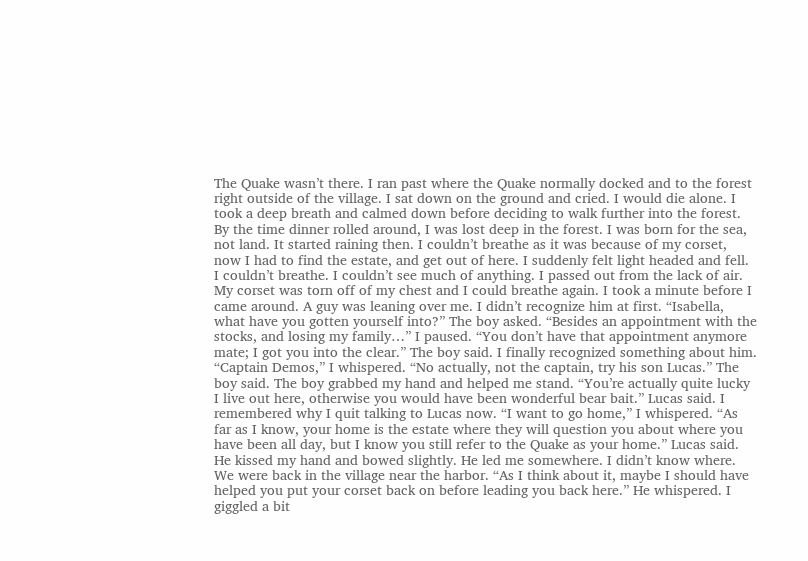The Quake wasn’t there. I ran past where the Quake normally docked and to the forest right outside of the village. I sat down on the ground and cried. I would die alone. I took a deep breath and calmed down before deciding to walk further into the forest. By the time dinner rolled around, I was lost deep in the forest. I was born for the sea, not land. It started raining then. I couldn’t breathe as it was because of my corset, now I had to find the estate, and get out of here. I suddenly felt light headed and fell. I couldn’t breathe. I couldn’t see much of anything. I passed out from the lack of air. My corset was torn off of my chest and I could breathe again. I took a minute before I came around. A guy was leaning over me. I didn’t recognize him at first. “Isabella, what have you gotten yourself into?” The boy asked. “Besides an appointment with the stocks, and losing my family…” I paused. “You don’t have that appointment anymore mate; I got you into the clear.” The boy said. I finally recognized something about him. “Captain Demos,” I whispered. “No actually, not the captain, try his son Lucas.” The boy said. The boy grabbed my hand and helped me stand. “You’re actually quite lucky I live out here, otherwise you would have been wonderful bear bait.” Lucas said. I remembered why I quit talking to Lucas now. “I want to go home,” I whispered. “As far as I know, your home is the estate where they will question you about where you have been all day, but I know you still refer to the Quake as your home.” Lucas said. He kissed my hand and bowed slightly. He led me somewhere. I didn’t know where. We were back in the village near the harbor. “As I think about it, maybe I should have helped you put your corset back on before leading you back here.” He whispered. I giggled a bit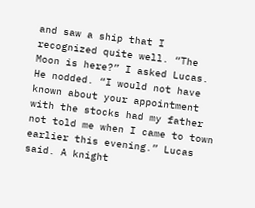and saw a ship that I recognized quite well. “The Moon is here?” I asked Lucas. He nodded. “I would not have known about your appointment with the stocks had my father not told me when I came to town earlier this evening.” Lucas said. A knight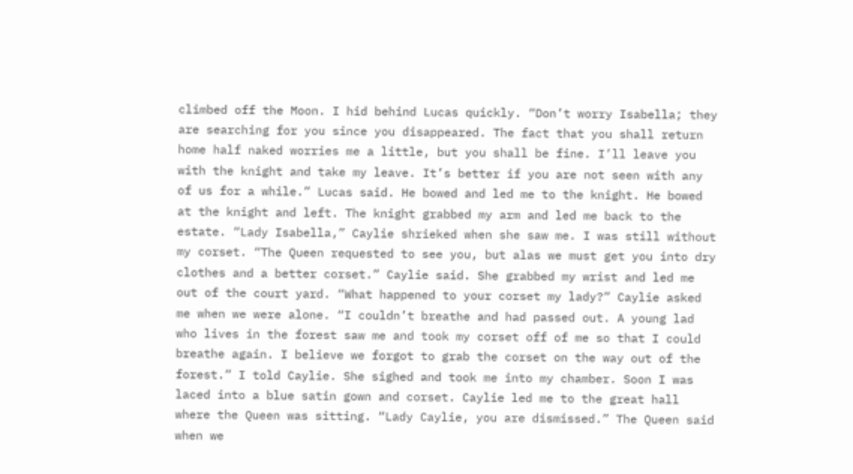climbed off the Moon. I hid behind Lucas quickly. “Don’t worry Isabella; they are searching for you since you disappeared. The fact that you shall return home half naked worries me a little, but you shall be fine. I’ll leave you with the knight and take my leave. It’s better if you are not seen with any of us for a while.” Lucas said. He bowed and led me to the knight. He bowed at the knight and left. The knight grabbed my arm and led me back to the estate. “Lady Isabella,” Caylie shrieked when she saw me. I was still without my corset. “The Queen requested to see you, but alas we must get you into dry clothes and a better corset.” Caylie said. She grabbed my wrist and led me out of the court yard. “What happened to your corset my lady?” Caylie asked me when we were alone. “I couldn’t breathe and had passed out. A young lad who lives in the forest saw me and took my corset off of me so that I could breathe again. I believe we forgot to grab the corset on the way out of the forest.” I told Caylie. She sighed and took me into my chamber. Soon I was laced into a blue satin gown and corset. Caylie led me to the great hall where the Queen was sitting. “Lady Caylie, you are dismissed.” The Queen said when we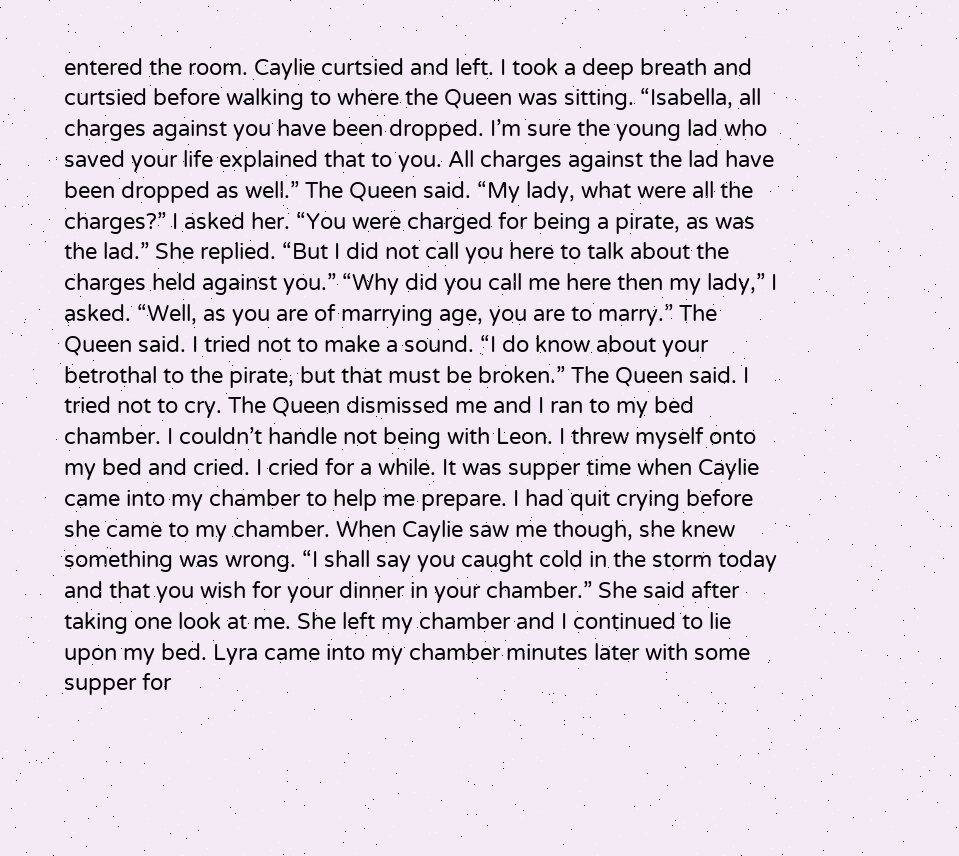entered the room. Caylie curtsied and left. I took a deep breath and curtsied before walking to where the Queen was sitting. “Isabella, all charges against you have been dropped. I’m sure the young lad who saved your life explained that to you. All charges against the lad have been dropped as well.” The Queen said. “My lady, what were all the charges?” I asked her. “You were charged for being a pirate, as was the lad.” She replied. “But I did not call you here to talk about the charges held against you.” “Why did you call me here then my lady,” I asked. “Well, as you are of marrying age, you are to marry.” The Queen said. I tried not to make a sound. “I do know about your betrothal to the pirate, but that must be broken.” The Queen said. I tried not to cry. The Queen dismissed me and I ran to my bed chamber. I couldn’t handle not being with Leon. I threw myself onto my bed and cried. I cried for a while. It was supper time when Caylie came into my chamber to help me prepare. I had quit crying before she came to my chamber. When Caylie saw me though, she knew something was wrong. “I shall say you caught cold in the storm today and that you wish for your dinner in your chamber.” She said after taking one look at me. She left my chamber and I continued to lie upon my bed. Lyra came into my chamber minutes later with some supper for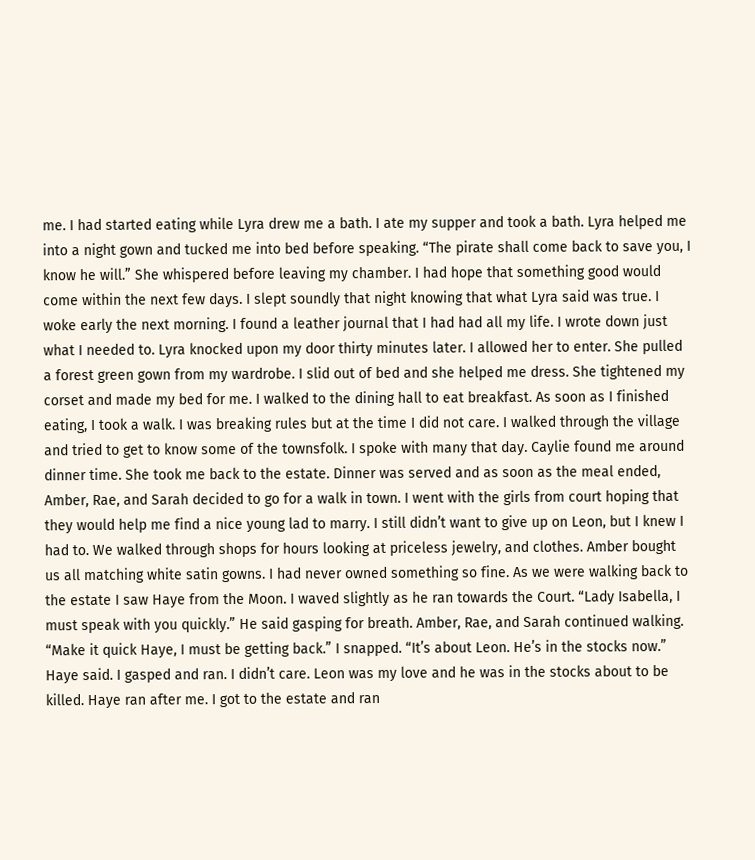me. I had started eating while Lyra drew me a bath. I ate my supper and took a bath. Lyra helped me into a night gown and tucked me into bed before speaking. “The pirate shall come back to save you, I know he will.” She whispered before leaving my chamber. I had hope that something good would come within the next few days. I slept soundly that night knowing that what Lyra said was true. I woke early the next morning. I found a leather journal that I had had all my life. I wrote down just what I needed to. Lyra knocked upon my door thirty minutes later. I allowed her to enter. She pulled a forest green gown from my wardrobe. I slid out of bed and she helped me dress. She tightened my corset and made my bed for me. I walked to the dining hall to eat breakfast. As soon as I finished eating, I took a walk. I was breaking rules but at the time I did not care. I walked through the village and tried to get to know some of the townsfolk. I spoke with many that day. Caylie found me around dinner time. She took me back to the estate. Dinner was served and as soon as the meal ended, Amber, Rae, and Sarah decided to go for a walk in town. I went with the girls from court hoping that they would help me find a nice young lad to marry. I still didn’t want to give up on Leon, but I knew I had to. We walked through shops for hours looking at priceless jewelry, and clothes. Amber bought us all matching white satin gowns. I had never owned something so fine. As we were walking back to the estate I saw Haye from the Moon. I waved slightly as he ran towards the Court. “Lady Isabella, I must speak with you quickly.” He said gasping for breath. Amber, Rae, and Sarah continued walking. “Make it quick Haye, I must be getting back.” I snapped. “It’s about Leon. He’s in the stocks now.” Haye said. I gasped and ran. I didn’t care. Leon was my love and he was in the stocks about to be killed. Haye ran after me. I got to the estate and ran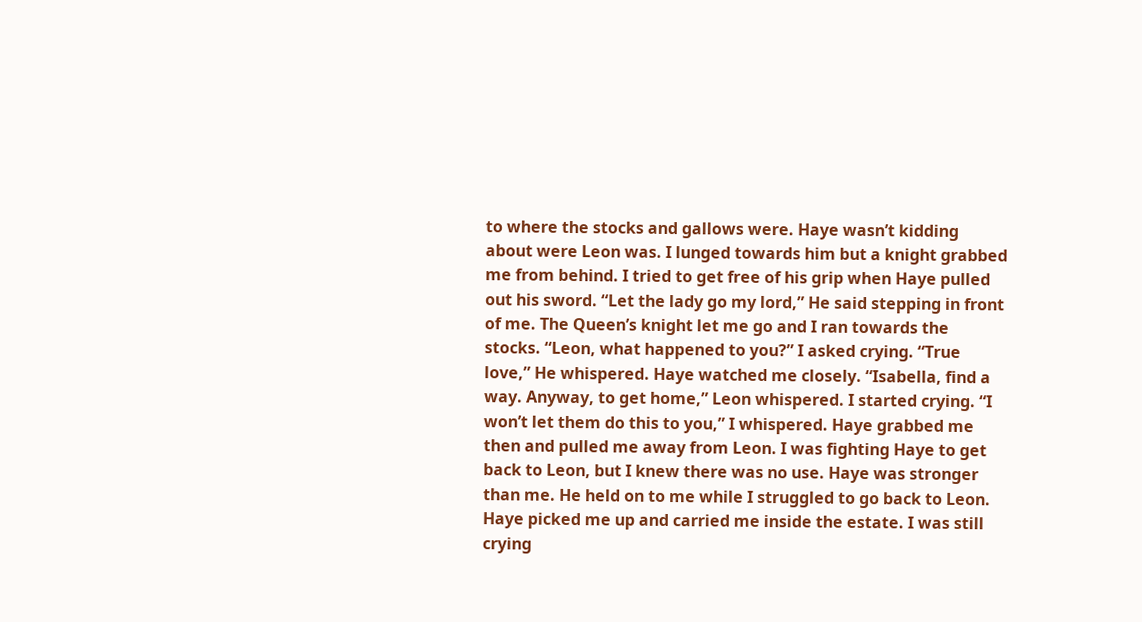to where the stocks and gallows were. Haye wasn’t kidding about were Leon was. I lunged towards him but a knight grabbed me from behind. I tried to get free of his grip when Haye pulled out his sword. “Let the lady go my lord,” He said stepping in front of me. The Queen’s knight let me go and I ran towards the stocks. “Leon, what happened to you?” I asked crying. “True love,” He whispered. Haye watched me closely. “Isabella, find a way. Anyway, to get home,” Leon whispered. I started crying. “I won’t let them do this to you,” I whispered. Haye grabbed me then and pulled me away from Leon. I was fighting Haye to get back to Leon, but I knew there was no use. Haye was stronger than me. He held on to me while I struggled to go back to Leon. Haye picked me up and carried me inside the estate. I was still crying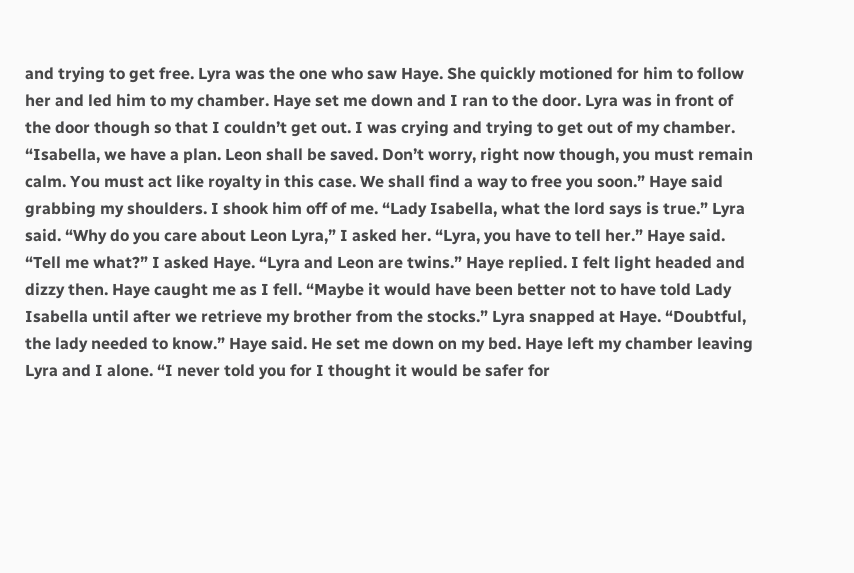and trying to get free. Lyra was the one who saw Haye. She quickly motioned for him to follow her and led him to my chamber. Haye set me down and I ran to the door. Lyra was in front of the door though so that I couldn’t get out. I was crying and trying to get out of my chamber. “Isabella, we have a plan. Leon shall be saved. Don’t worry, right now though, you must remain calm. You must act like royalty in this case. We shall find a way to free you soon.” Haye said grabbing my shoulders. I shook him off of me. “Lady Isabella, what the lord says is true.” Lyra said. “Why do you care about Leon Lyra,” I asked her. “Lyra, you have to tell her.” Haye said. “Tell me what?” I asked Haye. “Lyra and Leon are twins.” Haye replied. I felt light headed and dizzy then. Haye caught me as I fell. “Maybe it would have been better not to have told Lady Isabella until after we retrieve my brother from the stocks.” Lyra snapped at Haye. “Doubtful, the lady needed to know.” Haye said. He set me down on my bed. Haye left my chamber leaving Lyra and I alone. “I never told you for I thought it would be safer for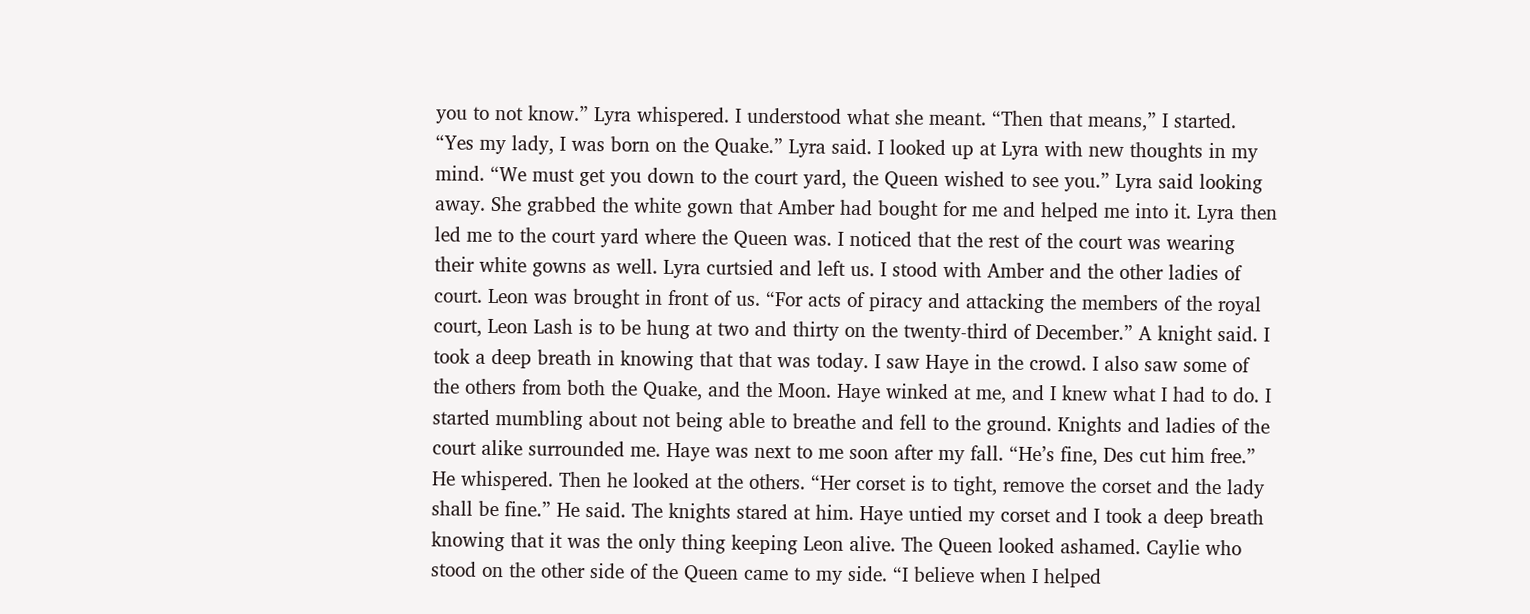you to not know.” Lyra whispered. I understood what she meant. “Then that means,” I started. “Yes my lady, I was born on the Quake.” Lyra said. I looked up at Lyra with new thoughts in my mind. “We must get you down to the court yard, the Queen wished to see you.” Lyra said looking away. She grabbed the white gown that Amber had bought for me and helped me into it. Lyra then led me to the court yard where the Queen was. I noticed that the rest of the court was wearing their white gowns as well. Lyra curtsied and left us. I stood with Amber and the other ladies of court. Leon was brought in front of us. “For acts of piracy and attacking the members of the royal court, Leon Lash is to be hung at two and thirty on the twenty-third of December.” A knight said. I took a deep breath in knowing that that was today. I saw Haye in the crowd. I also saw some of the others from both the Quake, and the Moon. Haye winked at me, and I knew what I had to do. I started mumbling about not being able to breathe and fell to the ground. Knights and ladies of the court alike surrounded me. Haye was next to me soon after my fall. “He’s fine, Des cut him free.” He whispered. Then he looked at the others. “Her corset is to tight, remove the corset and the lady shall be fine.” He said. The knights stared at him. Haye untied my corset and I took a deep breath knowing that it was the only thing keeping Leon alive. The Queen looked ashamed. Caylie who stood on the other side of the Queen came to my side. “I believe when I helped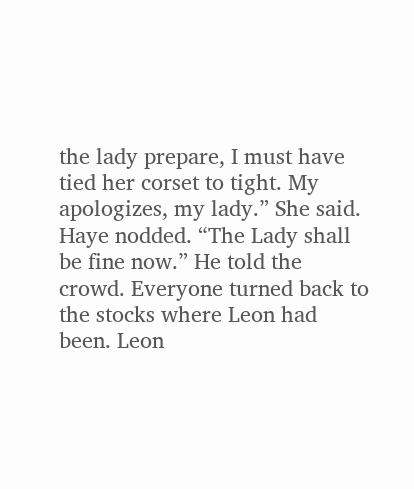the lady prepare, I must have tied her corset to tight. My apologizes, my lady.” She said. Haye nodded. “The Lady shall be fine now.” He told the crowd. Everyone turned back to the stocks where Leon had been. Leon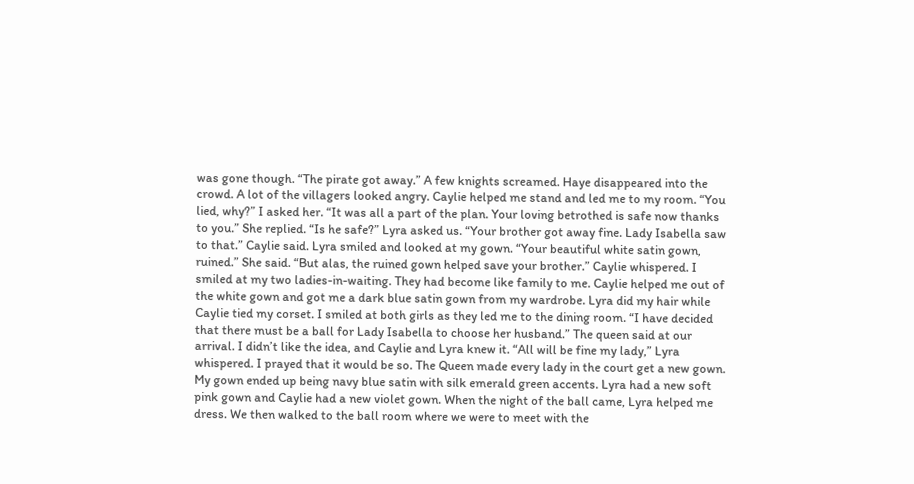was gone though. “The pirate got away.” A few knights screamed. Haye disappeared into the crowd. A lot of the villagers looked angry. Caylie helped me stand and led me to my room. “You lied, why?” I asked her. “It was all a part of the plan. Your loving betrothed is safe now thanks to you.” She replied. “Is he safe?” Lyra asked us. “Your brother got away fine. Lady Isabella saw to that.” Caylie said. Lyra smiled and looked at my gown. “Your beautiful white satin gown, ruined.” She said. “But alas, the ruined gown helped save your brother.” Caylie whispered. I smiled at my two ladies-in-waiting. They had become like family to me. Caylie helped me out of the white gown and got me a dark blue satin gown from my wardrobe. Lyra did my hair while Caylie tied my corset. I smiled at both girls as they led me to the dining room. “I have decided that there must be a ball for Lady Isabella to choose her husband.” The queen said at our arrival. I didn’t like the idea, and Caylie and Lyra knew it. “All will be fine my lady,” Lyra whispered. I prayed that it would be so. The Queen made every lady in the court get a new gown. My gown ended up being navy blue satin with silk emerald green accents. Lyra had a new soft pink gown and Caylie had a new violet gown. When the night of the ball came, Lyra helped me dress. We then walked to the ball room where we were to meet with the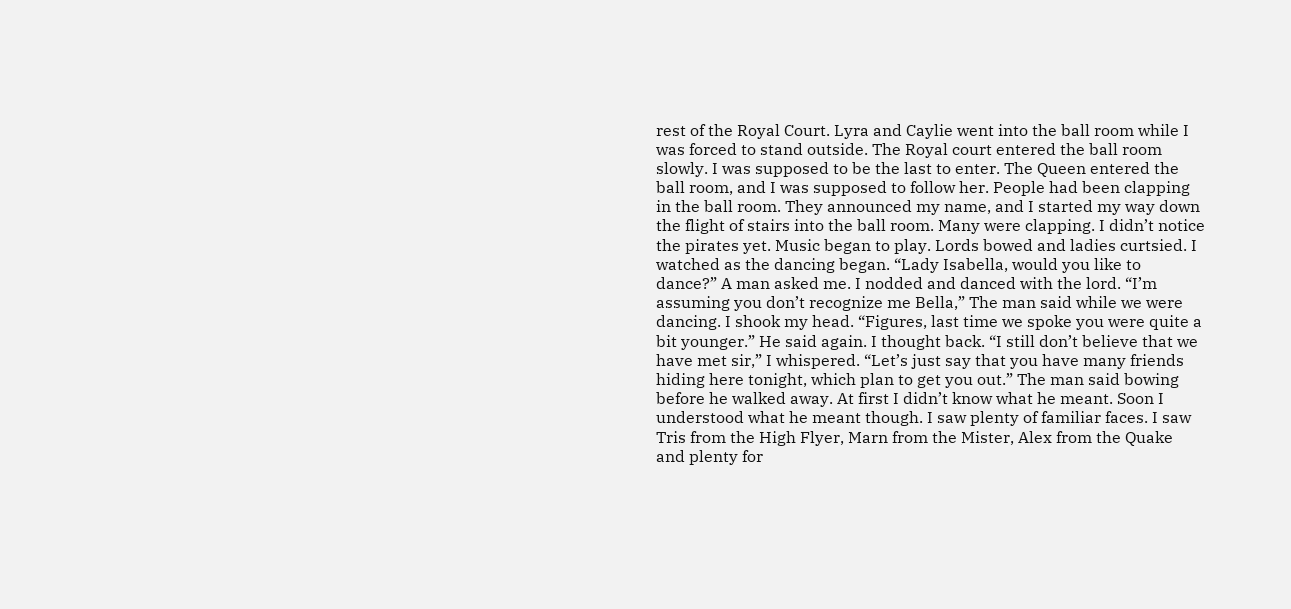rest of the Royal Court. Lyra and Caylie went into the ball room while I was forced to stand outside. The Royal court entered the ball room slowly. I was supposed to be the last to enter. The Queen entered the ball room, and I was supposed to follow her. People had been clapping in the ball room. They announced my name, and I started my way down the flight of stairs into the ball room. Many were clapping. I didn’t notice the pirates yet. Music began to play. Lords bowed and ladies curtsied. I watched as the dancing began. “Lady Isabella, would you like to dance?” A man asked me. I nodded and danced with the lord. “I’m assuming you don’t recognize me Bella,” The man said while we were dancing. I shook my head. “Figures, last time we spoke you were quite a bit younger.” He said again. I thought back. “I still don’t believe that we have met sir,” I whispered. “Let’s just say that you have many friends hiding here tonight, which plan to get you out.” The man said bowing before he walked away. At first I didn’t know what he meant. Soon I understood what he meant though. I saw plenty of familiar faces. I saw Tris from the High Flyer, Marn from the Mister, Alex from the Quake and plenty for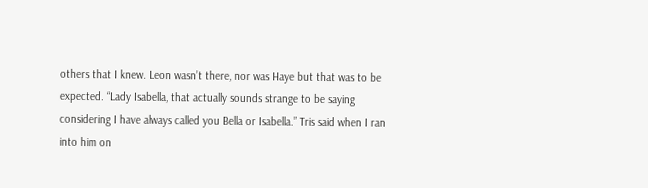others that I knew. Leon wasn’t there, nor was Haye but that was to be expected. “Lady Isabella, that actually sounds strange to be saying considering I have always called you Bella or Isabella.” Tris said when I ran into him on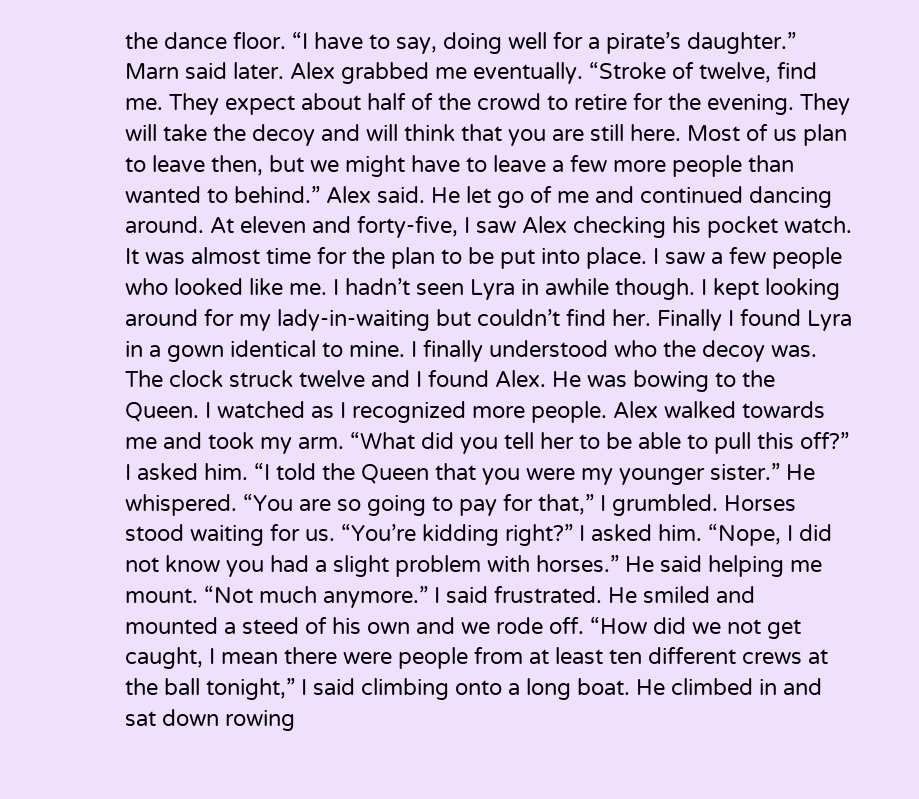the dance floor. “I have to say, doing well for a pirate’s daughter.” Marn said later. Alex grabbed me eventually. “Stroke of twelve, find me. They expect about half of the crowd to retire for the evening. They will take the decoy and will think that you are still here. Most of us plan to leave then, but we might have to leave a few more people than wanted to behind.” Alex said. He let go of me and continued dancing around. At eleven and forty-five, I saw Alex checking his pocket watch. It was almost time for the plan to be put into place. I saw a few people who looked like me. I hadn’t seen Lyra in awhile though. I kept looking around for my lady-in-waiting but couldn’t find her. Finally I found Lyra in a gown identical to mine. I finally understood who the decoy was. The clock struck twelve and I found Alex. He was bowing to the Queen. I watched as I recognized more people. Alex walked towards me and took my arm. “What did you tell her to be able to pull this off?” I asked him. “I told the Queen that you were my younger sister.” He whispered. “You are so going to pay for that,” I grumbled. Horses stood waiting for us. “You’re kidding right?” I asked him. “Nope, I did not know you had a slight problem with horses.” He said helping me mount. “Not much anymore.” I said frustrated. He smiled and mounted a steed of his own and we rode off. “How did we not get caught, I mean there were people from at least ten different crews at the ball tonight,” I said climbing onto a long boat. He climbed in and sat down rowing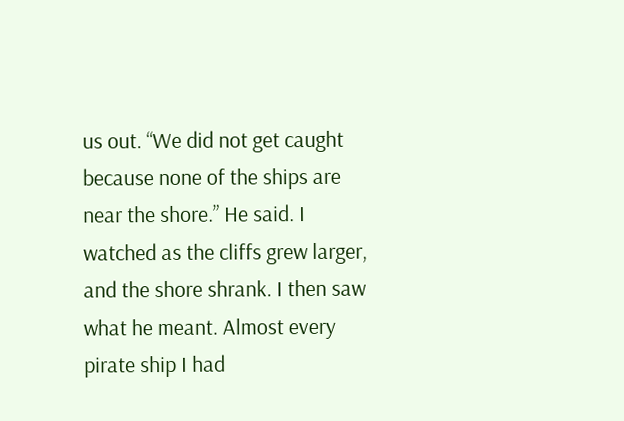us out. “We did not get caught because none of the ships are near the shore.” He said. I watched as the cliffs grew larger, and the shore shrank. I then saw what he meant. Almost every pirate ship I had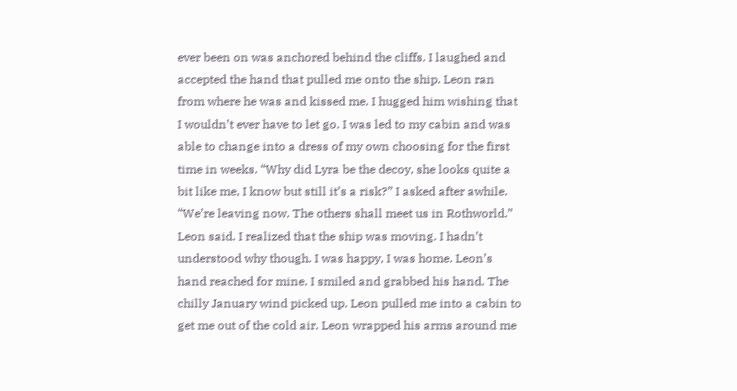ever been on was anchored behind the cliffs. I laughed and accepted the hand that pulled me onto the ship. Leon ran from where he was and kissed me. I hugged him wishing that I wouldn’t ever have to let go. I was led to my cabin and was able to change into a dress of my own choosing for the first time in weeks. “Why did Lyra be the decoy, she looks quite a bit like me, I know but still it’s a risk?” I asked after awhile. “We’re leaving now. The others shall meet us in Rothworld.” Leon said. I realized that the ship was moving. I hadn’t understood why though. I was happy, I was home. Leon’s hand reached for mine. I smiled and grabbed his hand. The chilly January wind picked up. Leon pulled me into a cabin to get me out of the cold air. Leon wrapped his arms around me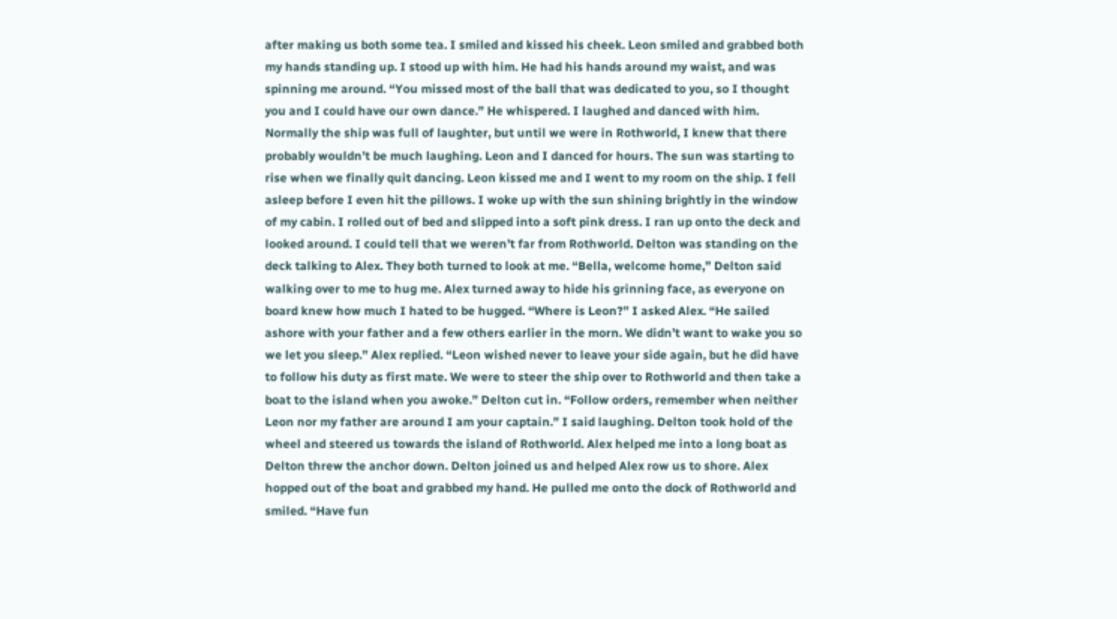after making us both some tea. I smiled and kissed his cheek. Leon smiled and grabbed both my hands standing up. I stood up with him. He had his hands around my waist, and was spinning me around. “You missed most of the ball that was dedicated to you, so I thought you and I could have our own dance.” He whispered. I laughed and danced with him. Normally the ship was full of laughter, but until we were in Rothworld, I knew that there probably wouldn’t be much laughing. Leon and I danced for hours. The sun was starting to rise when we finally quit dancing. Leon kissed me and I went to my room on the ship. I fell asleep before I even hit the pillows. I woke up with the sun shining brightly in the window of my cabin. I rolled out of bed and slipped into a soft pink dress. I ran up onto the deck and looked around. I could tell that we weren’t far from Rothworld. Delton was standing on the deck talking to Alex. They both turned to look at me. “Bella, welcome home,” Delton said walking over to me to hug me. Alex turned away to hide his grinning face, as everyone on board knew how much I hated to be hugged. “Where is Leon?” I asked Alex. “He sailed ashore with your father and a few others earlier in the morn. We didn’t want to wake you so we let you sleep.” Alex replied. “Leon wished never to leave your side again, but he did have to follow his duty as first mate. We were to steer the ship over to Rothworld and then take a boat to the island when you awoke.” Delton cut in. “Follow orders, remember when neither Leon nor my father are around I am your captain.” I said laughing. Delton took hold of the wheel and steered us towards the island of Rothworld. Alex helped me into a long boat as Delton threw the anchor down. Delton joined us and helped Alex row us to shore. Alex hopped out of the boat and grabbed my hand. He pulled me onto the dock of Rothworld and smiled. “Have fun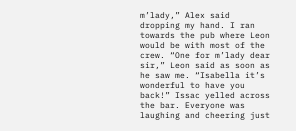m’lady,” Alex said dropping my hand. I ran towards the pub where Leon would be with most of the crew. “One for m’lady dear sir,” Leon said as soon as he saw me. “Isabella it’s wonderful to have you back!” Issac yelled across the bar. Everyone was laughing and cheering just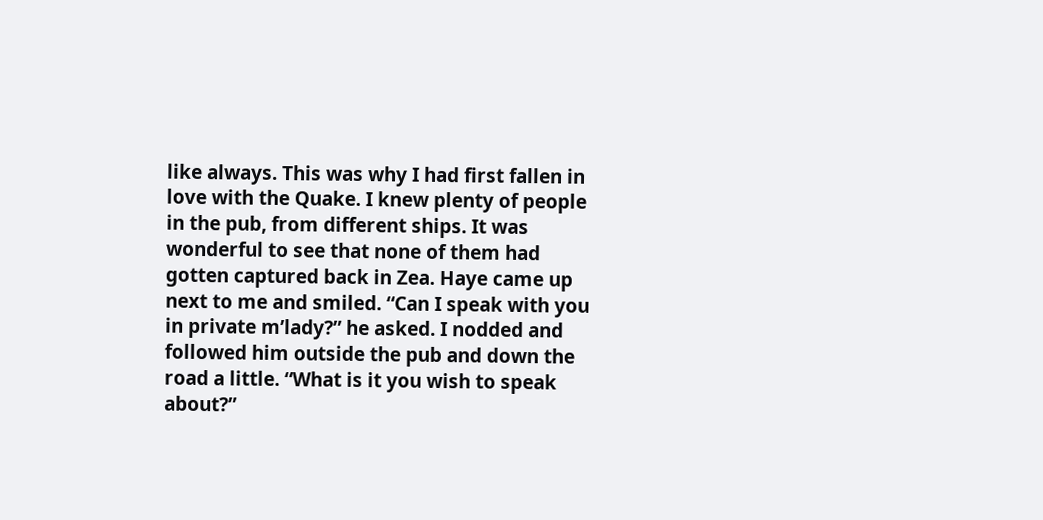like always. This was why I had first fallen in love with the Quake. I knew plenty of people in the pub, from different ships. It was wonderful to see that none of them had gotten captured back in Zea. Haye came up next to me and smiled. “Can I speak with you in private m’lady?” he asked. I nodded and followed him outside the pub and down the road a little. “What is it you wish to speak about?”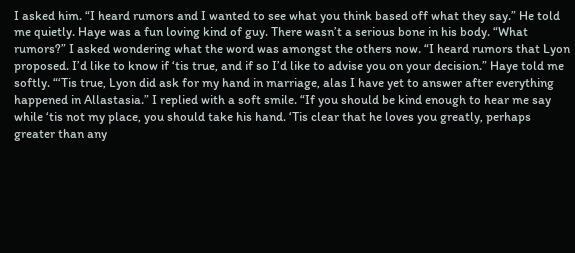I asked him. “I heard rumors and I wanted to see what you think based off what they say.” He told me quietly. Haye was a fun loving kind of guy. There wasn’t a serious bone in his body. “What rumors?” I asked wondering what the word was amongst the others now. “I heard rumors that Lyon proposed. I’d like to know if ‘tis true, and if so I’d like to advise you on your decision.” Haye told me softly. “‘Tis true, Lyon did ask for my hand in marriage, alas I have yet to answer after everything happened in Allastasia.” I replied with a soft smile. “If you should be kind enough to hear me say while ‘tis not my place, you should take his hand. ‘Tis clear that he loves you greatly, perhaps greater than any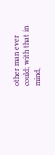other man ever could; with that in mind,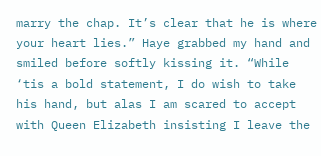marry the chap. It’s clear that he is where your heart lies.” Haye grabbed my hand and smiled before softly kissing it. “While ‘tis a bold statement, I do wish to take his hand, but alas I am scared to accept with Queen Elizabeth insisting I leave the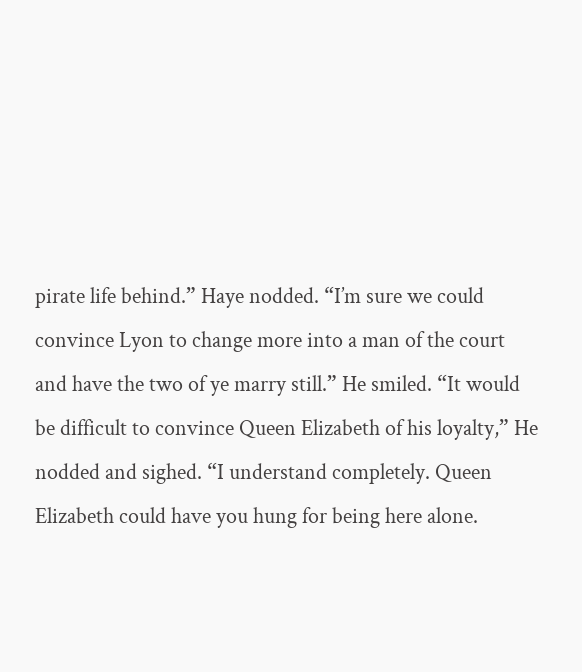pirate life behind.” Haye nodded. “I’m sure we could convince Lyon to change more into a man of the court and have the two of ye marry still.” He smiled. “It would be difficult to convince Queen Elizabeth of his loyalty,” He nodded and sighed. “I understand completely. Queen Elizabeth could have you hung for being here alone.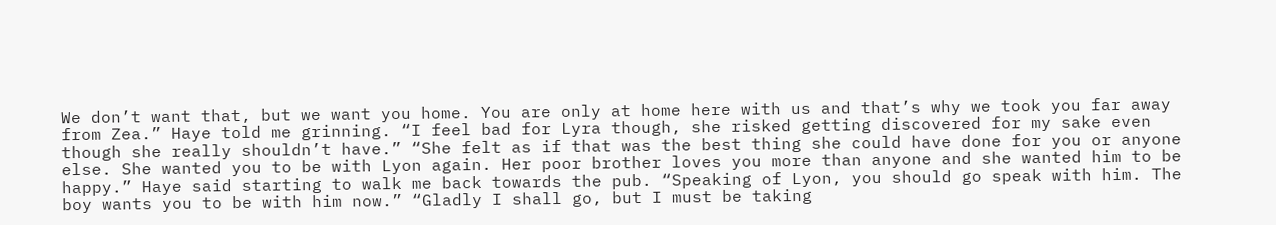We don’t want that, but we want you home. You are only at home here with us and that’s why we took you far away from Zea.” Haye told me grinning. “I feel bad for Lyra though, she risked getting discovered for my sake even though she really shouldn’t have.” “She felt as if that was the best thing she could have done for you or anyone else. She wanted you to be with Lyon again. Her poor brother loves you more than anyone and she wanted him to be happy.” Haye said starting to walk me back towards the pub. “Speaking of Lyon, you should go speak with him. The boy wants you to be with him now.” “Gladly I shall go, but I must be taking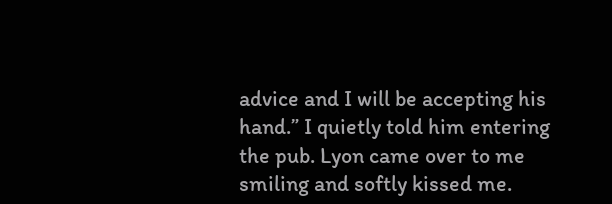advice and I will be accepting his hand.” I quietly told him entering the pub. Lyon came over to me smiling and softly kissed me.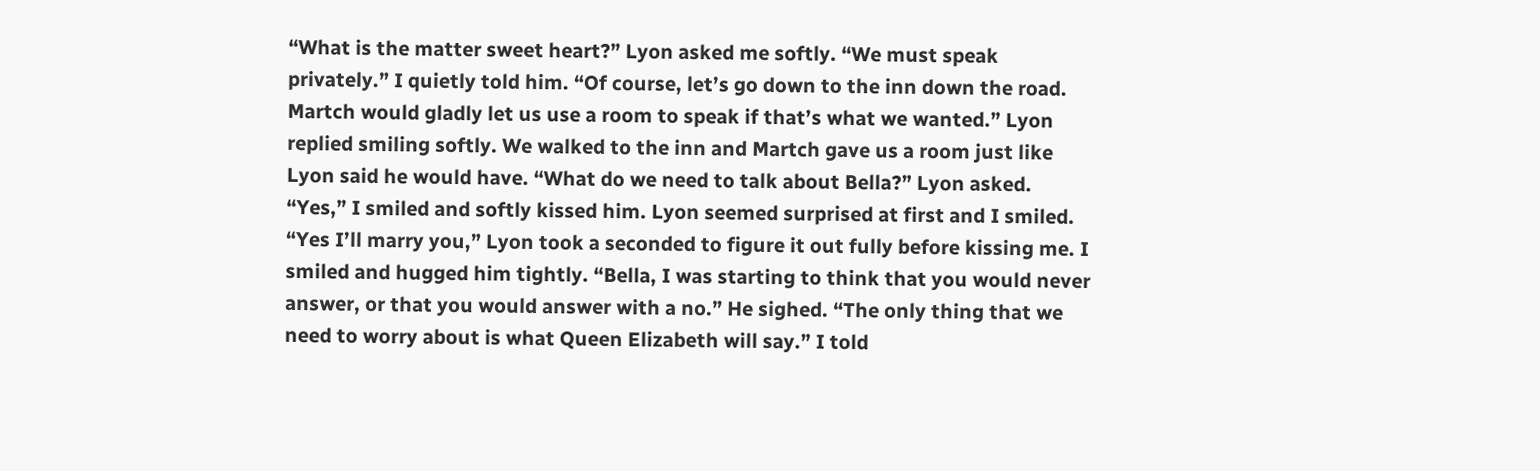“What is the matter sweet heart?” Lyon asked me softly. “We must speak privately.” I quietly told him. “Of course, let’s go down to the inn down the road. Martch would gladly let us use a room to speak if that’s what we wanted.” Lyon replied smiling softly. We walked to the inn and Martch gave us a room just like Lyon said he would have. “What do we need to talk about Bella?” Lyon asked. “Yes,” I smiled and softly kissed him. Lyon seemed surprised at first and I smiled. “Yes I’ll marry you,” Lyon took a seconded to figure it out fully before kissing me. I smiled and hugged him tightly. “Bella, I was starting to think that you would never answer, or that you would answer with a no.” He sighed. “The only thing that we need to worry about is what Queen Elizabeth will say.” I told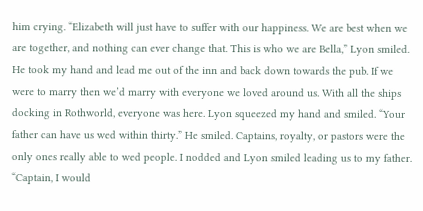him crying. “Elizabeth will just have to suffer with our happiness. We are best when we are together, and nothing can ever change that. This is who we are Bella,” Lyon smiled. He took my hand and lead me out of the inn and back down towards the pub. If we were to marry then we’d marry with everyone we loved around us. With all the ships docking in Rothworld, everyone was here. Lyon squeezed my hand and smiled. “Your father can have us wed within thirty.” He smiled. Captains, royalty, or pastors were the only ones really able to wed people. I nodded and Lyon smiled leading us to my father. “Captain, I would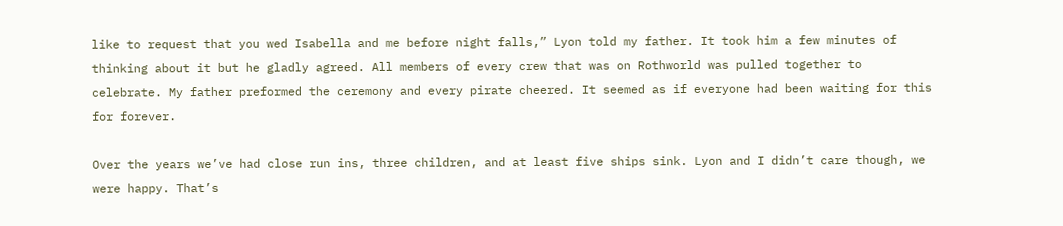like to request that you wed Isabella and me before night falls,” Lyon told my father. It took him a few minutes of thinking about it but he gladly agreed. All members of every crew that was on Rothworld was pulled together to celebrate. My father preformed the ceremony and every pirate cheered. It seemed as if everyone had been waiting for this for forever.

Over the years we’ve had close run ins, three children, and at least five ships sink. Lyon and I didn’t care though, we were happy. That’s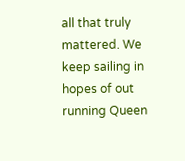all that truly mattered. We keep sailing in hopes of out running Queen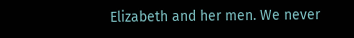Elizabeth and her men. We never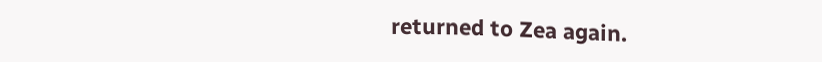returned to Zea again.